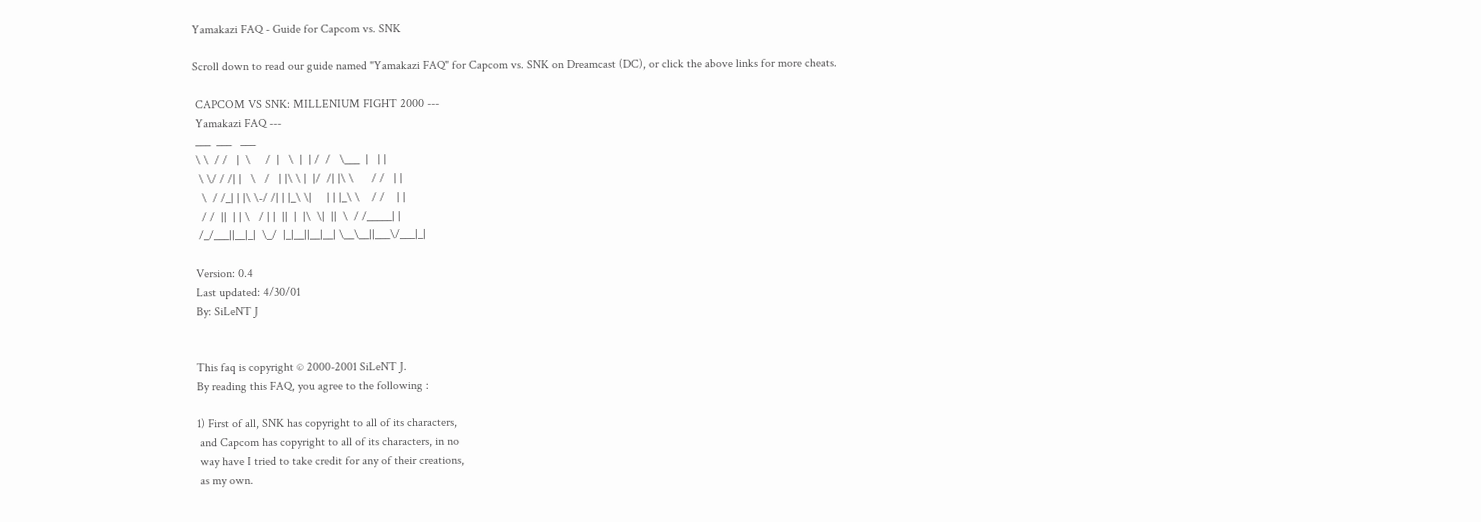Yamakazi FAQ - Guide for Capcom vs. SNK

Scroll down to read our guide named "Yamakazi FAQ" for Capcom vs. SNK on Dreamcast (DC), or click the above links for more cheats.

 CAPCOM VS SNK: MILLENIUM FIGHT 2000 ---
 Yamakazi FAQ ---
 ___  ___   ___
 \ \  / /   |  \     /  |   \  |  | /  /   \___  |   | |
  \ \/ / /| |   \   /   | |\ \ |  |/  /| |\ \      / /   | |
   \  / /_| | |\ \-/ /| | |_\ \|     | | |_\ \    / /    | |
   / /  ||  | | \   / | |  ||  |  |\  \|  ||  \  / /_____| |
  /_/___||__|_|  \_/  |_|__||__|__| \__\__||___\/___|_|

 Version: 0.4
 Last updated: 4/30/01
 By: SiLeNT J


 This faq is copyright © 2000-2001 SiLeNT J.
 By reading this FAQ, you agree to the following :

 1) First of all, SNK has copyright to all of its characters,
  and Capcom has copyright to all of its characters, in no
  way have I tried to take credit for any of their creations,
  as my own.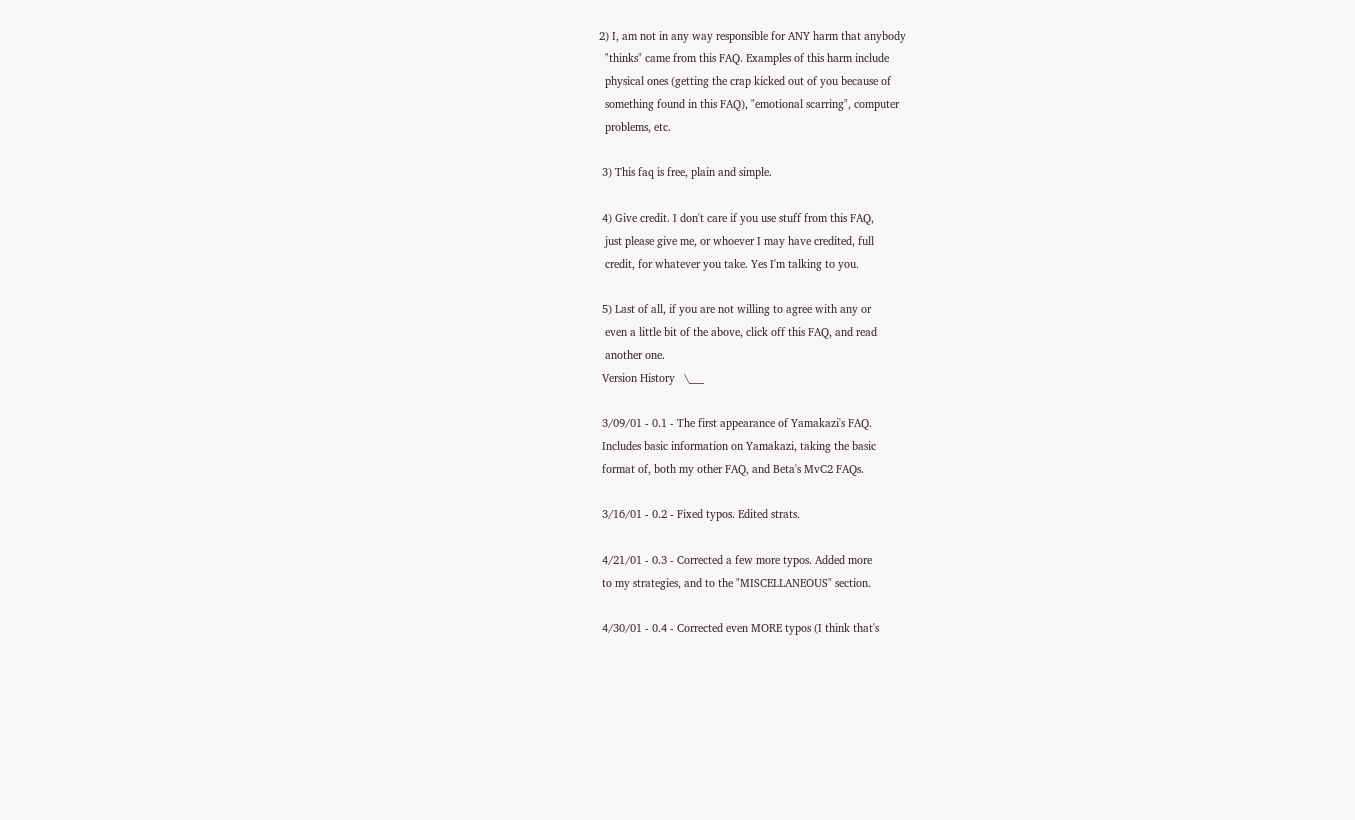2) I, am not in any way responsible for ANY harm that anybody
  "thinks" came from this FAQ. Examples of this harm include
  physical ones (getting the crap kicked out of you because of
  something found in this FAQ), "emotional scarring", computer
  problems, etc.

 3) This faq is free, plain and simple.

 4) Give credit. I don't care if you use stuff from this FAQ,
  just please give me, or whoever I may have credited, full
  credit, for whatever you take. Yes I'm talking to you.

 5) Last of all, if you are not willing to agree with any or
  even a little bit of the above, click off this FAQ, and read
  another one.
 Version History   \___

 3/09/01 - 0.1 - The first appearance of Yamakazi's FAQ.
 Includes basic information on Yamakazi, taking the basic
 format of, both my other FAQ, and Beta's MvC2 FAQs.

 3/16/01 - 0.2 - Fixed typos. Edited strats.

 4/21/01 - 0.3 - Corrected a few more typos. Added more
 to my strategies, and to the "MISCELLANEOUS" section.

 4/30/01 - 0.4 - Corrected even MORE typos (I think that's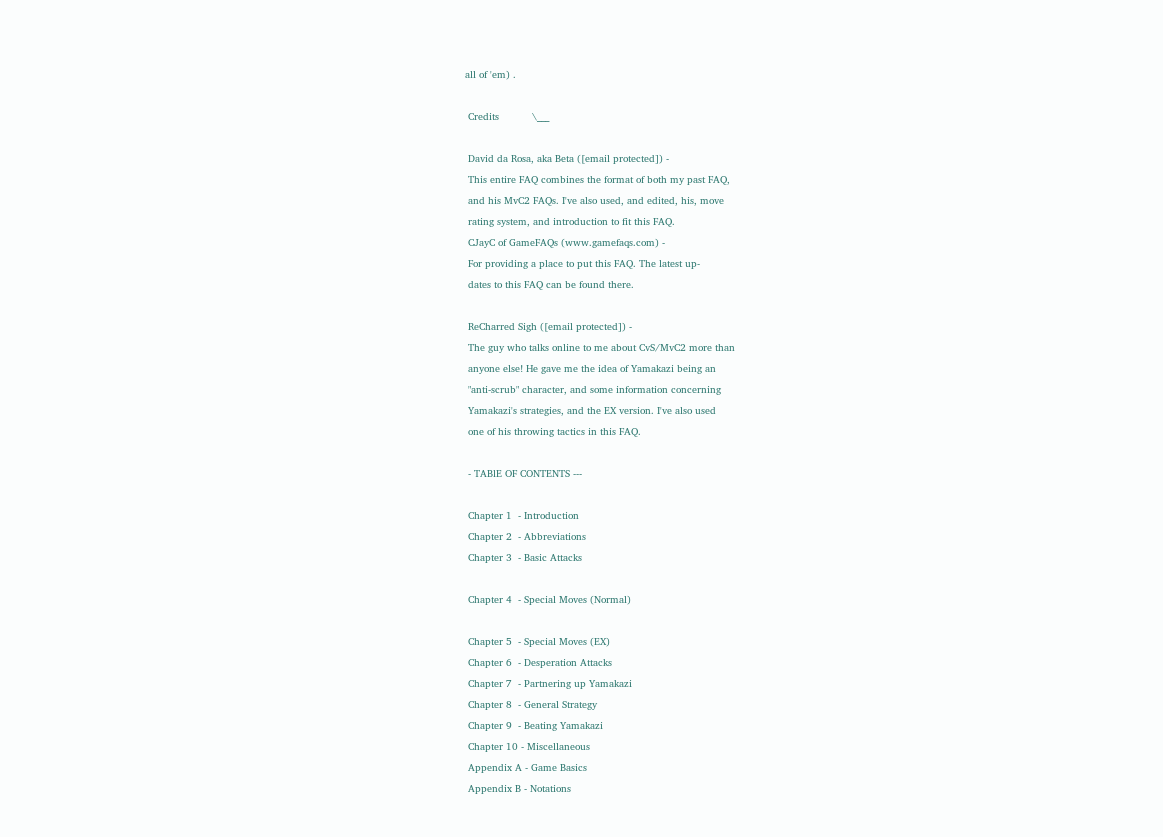all of 'em) .

 Credits           \___

 David da Rosa, aka Beta ([email protected]) -
 This entire FAQ combines the format of both my past FAQ,
 and his MvC2 FAQs. I've also used, and edited, his, move
 rating system, and introduction to fit this FAQ.
 CJayC of GameFAQs (www.gamefaqs.com) -
 For providing a place to put this FAQ. The latest up-
 dates to this FAQ can be found there.

 ReCharred Sigh ([email protected]) -
 The guy who talks online to me about CvS/MvC2 more than
 anyone else! He gave me the idea of Yamakazi being an
 "anti-scrub" character, and some information concerning
 Yamakazi's strategies, and the EX version. I've also used
 one of his throwing tactics in this FAQ.

 - TABlE OF CONTENTS ---

 Chapter 1  - Introduction
 Chapter 2  - Abbreviations
 Chapter 3  - Basic Attacks

 Chapter 4  - Special Moves (Normal)

 Chapter 5  - Special Moves (EX)
 Chapter 6  - Desperation Attacks
 Chapter 7  - Partnering up Yamakazi
 Chapter 8  - General Strategy
 Chapter 9  - Beating Yamakazi
 Chapter 10 - Miscellaneous
 Appendix A - Game Basics
 Appendix B - Notations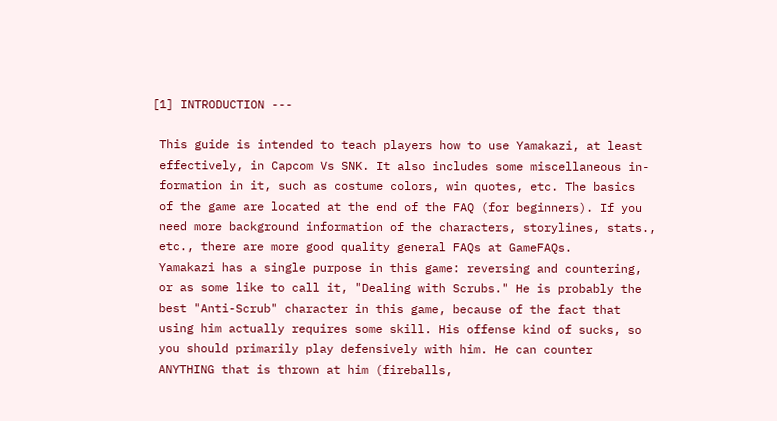[1] INTRODUCTION ---

 This guide is intended to teach players how to use Yamakazi, at least
 effectively, in Capcom Vs SNK. It also includes some miscellaneous in-
 formation in it, such as costume colors, win quotes, etc. The basics
 of the game are located at the end of the FAQ (for beginners). If you
 need more background information of the characters, storylines, stats.,
 etc., there are more good quality general FAQs at GameFAQs.
 Yamakazi has a single purpose in this game: reversing and countering,
 or as some like to call it, "Dealing with Scrubs." He is probably the
 best "Anti-Scrub" character in this game, because of the fact that
 using him actually requires some skill. His offense kind of sucks, so
 you should primarily play defensively with him. He can counter
 ANYTHING that is thrown at him (fireballs,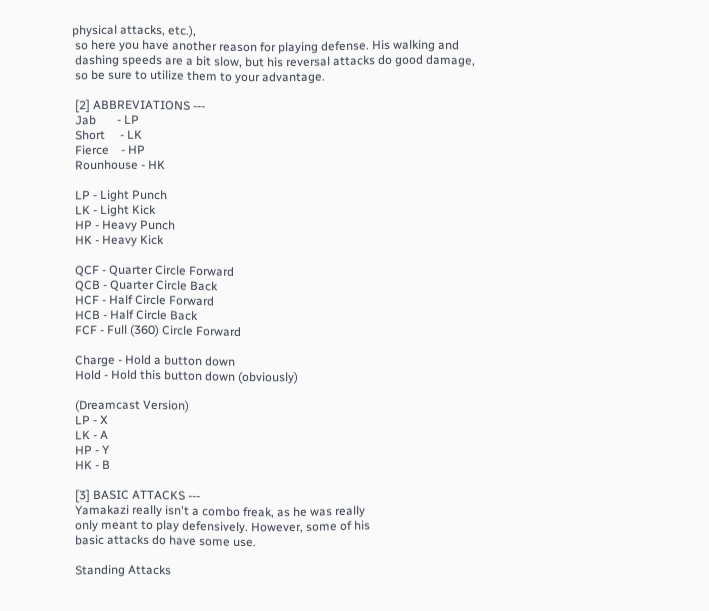physical attacks, etc.),
 so here you have another reason for playing defense. His walking and
 dashing speeds are a bit slow, but his reversal attacks do good damage,
 so be sure to utilize them to your advantage.

 [2] ABBREVIATIONS ---
 Jab       - LP
 Short     - LK
 Fierce    - HP
 Rounhouse - HK

 LP - Light Punch
 LK - Light Kick
 HP - Heavy Punch
 HK - Heavy Kick

 QCF - Quarter Circle Forward
 QCB - Quarter Circle Back
 HCF - Half Circle Forward
 HCB - Half Circle Back
 FCF - Full (360) Circle Forward

 Charge - Hold a button down
 Hold - Hold this button down (obviously)

 (Dreamcast Version)
 LP - X
 LK - A
 HP - Y
 HK - B

 [3] BASIC ATTACKS ---
 Yamakazi really isn't a combo freak, as he was really
 only meant to play defensively. However, some of his
 basic attacks do have some use.

 Standing Attacks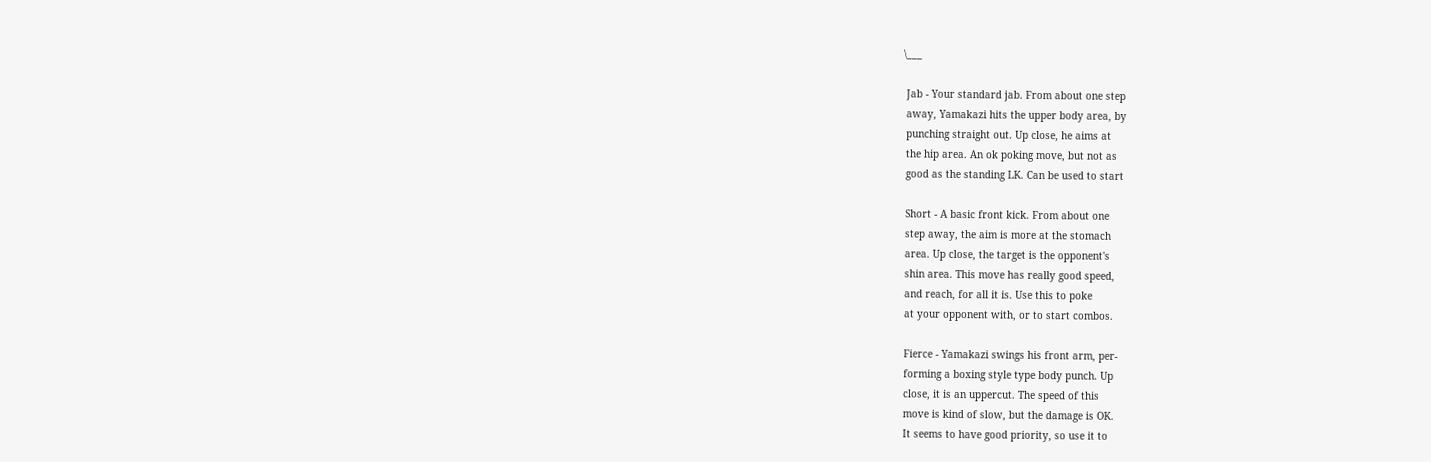\___

 Jab - Your standard jab. From about one step
 away, Yamakazi hits the upper body area, by
 punching straight out. Up close, he aims at
 the hip area. An ok poking move, but not as
 good as the standing LK. Can be used to start

 Short - A basic front kick. From about one
 step away, the aim is more at the stomach
 area. Up close, the target is the opponent's
 shin area. This move has really good speed,
 and reach, for all it is. Use this to poke
 at your opponent with, or to start combos.

 Fierce - Yamakazi swings his front arm, per-
 forming a boxing style type body punch. Up
 close, it is an uppercut. The speed of this
 move is kind of slow, but the damage is OK.
 It seems to have good priority, so use it to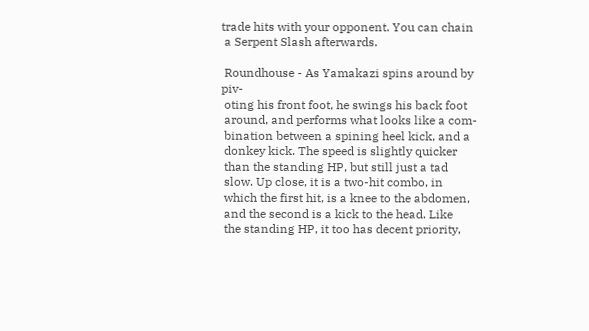trade hits with your opponent. You can chain
 a Serpent Slash afterwards.

 Roundhouse - As Yamakazi spins around by piv-
 oting his front foot, he swings his back foot
 around, and performs what looks like a com-
 bination between a spining heel kick, and a
 donkey kick. The speed is slightly quicker
 than the standing HP, but still just a tad
 slow. Up close, it is a two-hit combo, in
 which the first hit, is a knee to the abdomen,
 and the second is a kick to the head. Like
 the standing HP, it too has decent priority,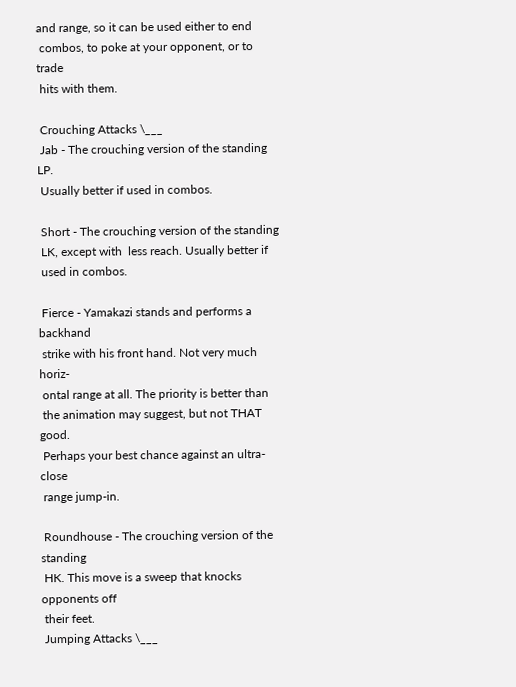and range, so it can be used either to end
 combos, to poke at your opponent, or to trade
 hits with them.

 Crouching Attacks \___
 Jab - The crouching version of the standing LP.
 Usually better if used in combos.

 Short - The crouching version of the standing
 LK, except with  less reach. Usually better if
 used in combos.

 Fierce - Yamakazi stands and performs a backhand
 strike with his front hand. Not very much horiz-
 ontal range at all. The priority is better than
 the animation may suggest, but not THAT good.
 Perhaps your best chance against an ultra-close
 range jump-in.

 Roundhouse - The crouching version of the standing
 HK. This move is a sweep that knocks opponents off
 their feet.
 Jumping Attacks \___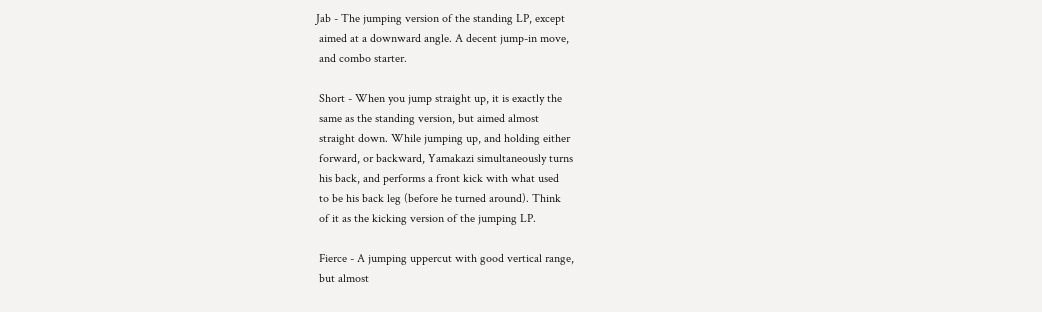Jab - The jumping version of the standing LP, except
 aimed at a downward angle. A decent jump-in move,
 and combo starter.

 Short - When you jump straight up, it is exactly the
 same as the standing version, but aimed almost
 straight down. While jumping up, and holding either
 forward, or backward, Yamakazi simultaneously turns
 his back, and performs a front kick with what used
 to be his back leg (before he turned around). Think
 of it as the kicking version of the jumping LP.

 Fierce - A jumping uppercut with good vertical range,
 but almost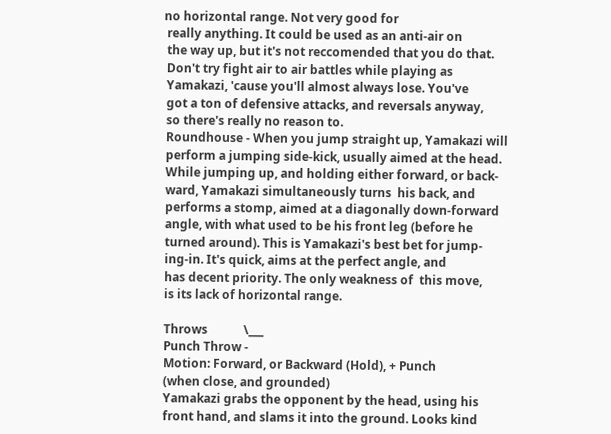no horizontal range. Not very good for
 really anything. It could be used as an anti-air on
 the way up, but it's not reccomended that you do that.
 Don't try fight air to air battles while playing as
 Yamakazi, 'cause you'll almost always lose. You've
 got a ton of defensive attacks, and reversals anyway,
 so there's really no reason to.
 Roundhouse - When you jump straight up, Yamakazi will
 perform a jumping side-kick, usually aimed at the head.
 While jumping up, and holding either forward, or back-
 ward, Yamakazi simultaneously turns  his back, and
 performs a stomp, aimed at a diagonally down-forward
 angle, with what used to be his front leg (before he
 turned around). This is Yamakazi's best bet for jump-
 ing-in. It's quick, aims at the perfect angle, and
 has decent priority. The only weakness of  this move,
 is its lack of horizontal range.

 Throws            \___
 Punch Throw -
 Motion: Forward, or Backward (Hold), + Punch
 (when close, and grounded)
 Yamakazi grabs the opponent by the head, using his
 front hand, and slams it into the ground. Looks kind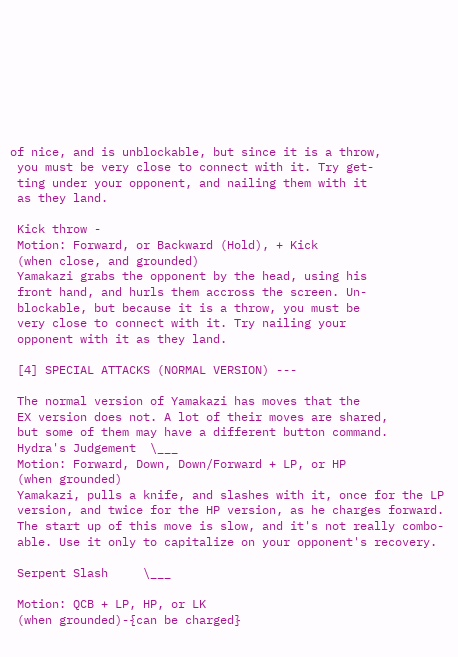of nice, and is unblockable, but since it is a throw,
 you must be very close to connect with it. Try get-
 ting under your opponent, and nailing them with it
 as they land.

 Kick throw -
 Motion: Forward, or Backward (Hold), + Kick
 (when close, and grounded)
 Yamakazi grabs the opponent by the head, using his
 front hand, and hurls them accross the screen. Un-
 blockable, but because it is a throw, you must be
 very close to connect with it. Try nailing your
 opponent with it as they land.

 [4] SPECIAL ATTACKS (NORMAL VERSION) ---

 The normal version of Yamakazi has moves that the
 EX version does not. A lot of their moves are shared,
 but some of them may have a different button command.
 Hydra's Judgement  \___
 Motion: Forward, Down, Down/Forward + LP, or HP
 (when grounded)
 Yamakazi, pulls a knife, and slashes with it, once for the LP
 version, and twice for the HP version, as he charges forward.
 The start up of this move is slow, and it's not really combo-
 able. Use it only to capitalize on your opponent's recovery.

 Serpent Slash     \___

 Motion: QCB + LP, HP, or LK
 (when grounded)-{can be charged}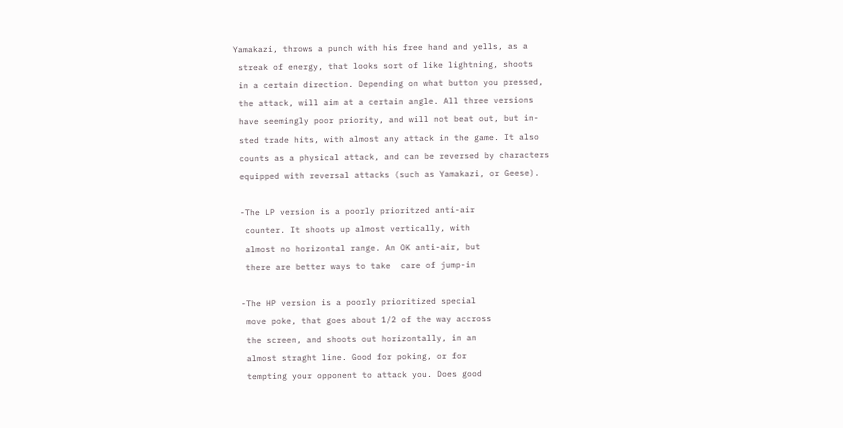Yamakazi, throws a punch with his free hand and yells, as a
 streak of energy, that looks sort of like lightning, shoots
 in a certain direction. Depending on what button you pressed,
 the attack, will aim at a certain angle. All three versions
 have seemingly poor priority, and will not beat out, but in-
 sted trade hits, with almost any attack in the game. It also
 counts as a physical attack, and can be reversed by characters
 equipped with reversal attacks (such as Yamakazi, or Geese).

 -The LP version is a poorly prioritzed anti-air
  counter. It shoots up almost vertically, with
  almost no horizontal range. An OK anti-air, but
  there are better ways to take  care of jump-in

 -The HP version is a poorly prioritized special
  move poke, that goes about 1/2 of the way accross
  the screen, and shoots out horizontally, in an
  almost straght line. Good for poking, or for
  tempting your opponent to attack you. Does good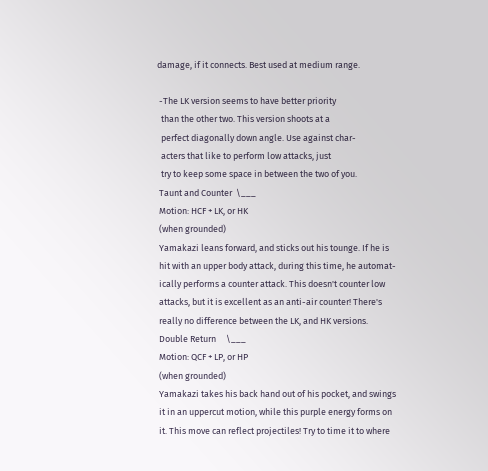damage, if it connects. Best used at medium range.

 -The LK version seems to have better priority
  than the other two. This version shoots at a
  perfect diagonally down angle. Use against char-
  acters that like to perform low attacks, just
  try to keep some space in between the two of you.
 Taunt and Counter  \___
 Motion: HCF + LK, or HK
 (when grounded)
 Yamakazi leans forward, and sticks out his tounge. If he is
 hit with an upper body attack, during this time, he automat-
 ically performs a counter attack. This doesn't counter low
 attacks, but it is excellent as an anti-air counter! There's
 really no difference between the LK, and HK versions.
 Double Return     \___
 Motion: QCF + LP, or HP
 (when grounded)
 Yamakazi takes his back hand out of his pocket, and swings
 it in an uppercut motion, while this purple energy forms on
 it. This move can reflect projectiles! Try to time it to where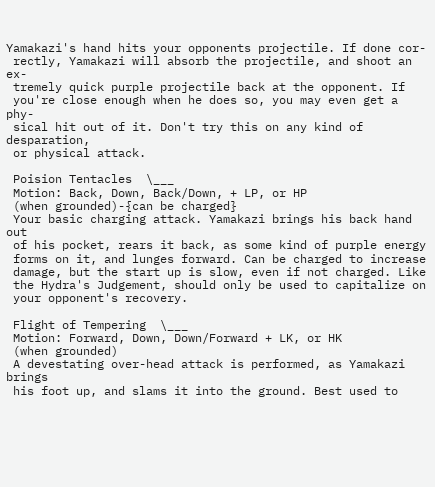Yamakazi's hand hits your opponents projectile. If done cor-
 rectly, Yamakazi will absorb the projectile, and shoot an ex-
 tremely quick purple projectile back at the opponent. If
 you're close enough when he does so, you may even get a phy-
 sical hit out of it. Don't try this on any kind of desparation,
 or physical attack.

 Poision Tentacles  \___
 Motion: Back, Down, Back/Down, + LP, or HP
 (when grounded)-{can be charged}
 Your basic charging attack. Yamakazi brings his back hand out
 of his pocket, rears it back, as some kind of purple energy
 forms on it, and lunges forward. Can be charged to increase
 damage, but the start up is slow, even if not charged. Like
 the Hydra's Judgement, should only be used to capitalize on
 your opponent's recovery.

 Flight of Tempering  \___
 Motion: Forward, Down, Down/Forward + LK, or HK
 (when grounded)
 A devestating over-head attack is performed, as Yamakazi brings
 his foot up, and slams it into the ground. Best used to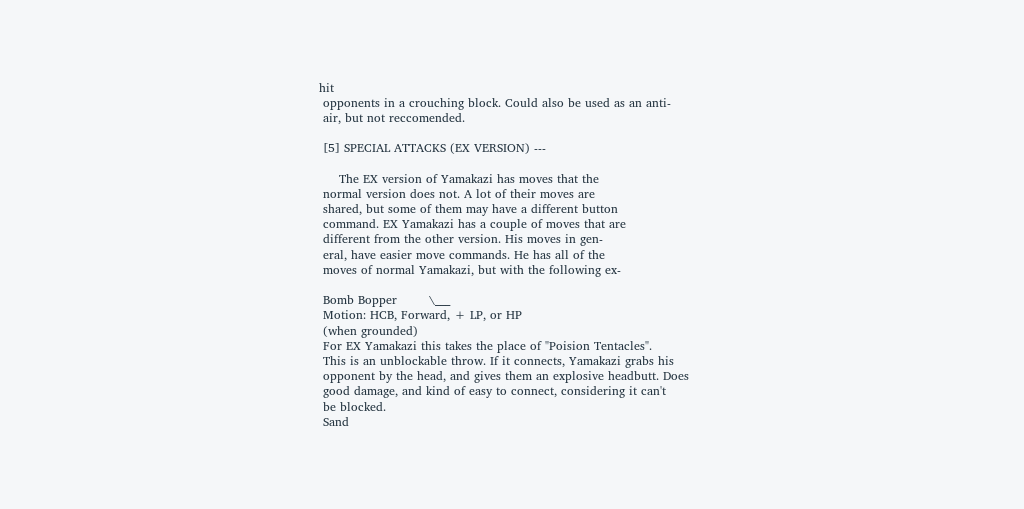hit
 opponents in a crouching block. Could also be used as an anti-
 air, but not reccomended.

 [5] SPECIAL ATTACKS (EX VERSION) ---

     The EX version of Yamakazi has moves that the
 normal version does not. A lot of their moves are
 shared, but some of them may have a different button
 command. EX Yamakazi has a couple of moves that are
 different from the other version. His moves in gen-
 eral, have easier move commands. He has all of the
 moves of normal Yamakazi, but with the following ex-

 Bomb Bopper        \___
 Motion: HCB, Forward, + LP, or HP
 (when grounded)
 For EX Yamakazi this takes the place of "Poision Tentacles".
 This is an unblockable throw. If it connects, Yamakazi grabs his
 opponent by the head, and gives them an explosive headbutt. Does
 good damage, and kind of easy to connect, considering it can't
 be blocked.
 Sand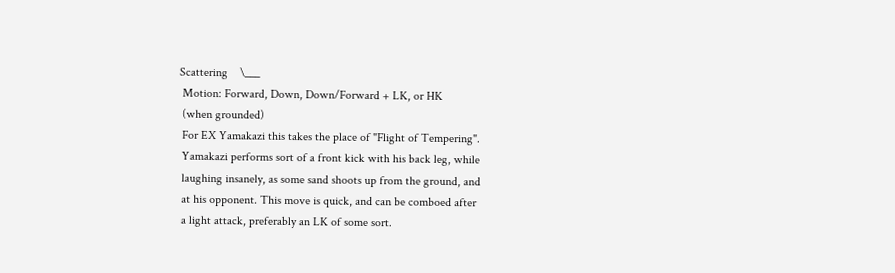Scattering    \___
 Motion: Forward, Down, Down/Forward + LK, or HK
 (when grounded)
 For EX Yamakazi this takes the place of "Flight of Tempering".
 Yamakazi performs sort of a front kick with his back leg, while
 laughing insanely, as some sand shoots up from the ground, and
 at his opponent. This move is quick, and can be comboed after
 a light attack, preferably an LK of some sort.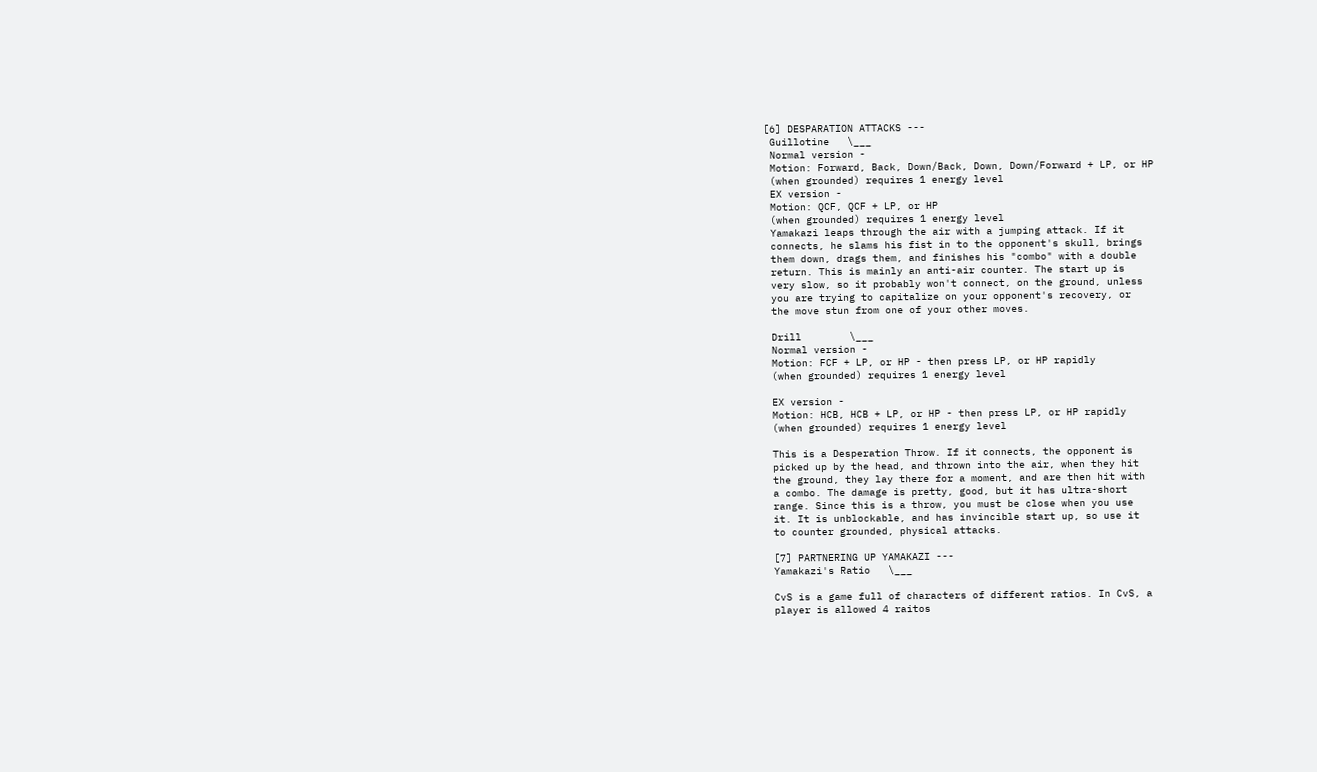[6] DESPARATION ATTACKS ---
 Guillotine   \___
 Normal version -
 Motion: Forward, Back, Down/Back, Down, Down/Forward + LP, or HP
 (when grounded) requires 1 energy level
 EX version -
 Motion: QCF, QCF + LP, or HP
 (when grounded) requires 1 energy level
 Yamakazi leaps through the air with a jumping attack. If it
 connects, he slams his fist in to the opponent's skull, brings
 them down, drags them, and finishes his "combo" with a double
 return. This is mainly an anti-air counter. The start up is
 very slow, so it probably won't connect, on the ground, unless
 you are trying to capitalize on your opponent's recovery, or
 the move stun from one of your other moves.

 Drill        \___
 Normal version -
 Motion: FCF + LP, or HP - then press LP, or HP rapidly
 (when grounded) requires 1 energy level

 EX version -
 Motion: HCB, HCB + LP, or HP - then press LP, or HP rapidly
 (when grounded) requires 1 energy level

 This is a Desperation Throw. If it connects, the opponent is
 picked up by the head, and thrown into the air, when they hit
 the ground, they lay there for a moment, and are then hit with
 a combo. The damage is pretty, good, but it has ultra-short
 range. Since this is a throw, you must be close when you use
 it. It is unblockable, and has invincible start up, so use it
 to counter grounded, physical attacks.

 [7] PARTNERING UP YAMAKAZI ---
 Yamakazi's Ratio   \___

 CvS is a game full of characters of different ratios. In CvS, a
 player is allowed 4 raitos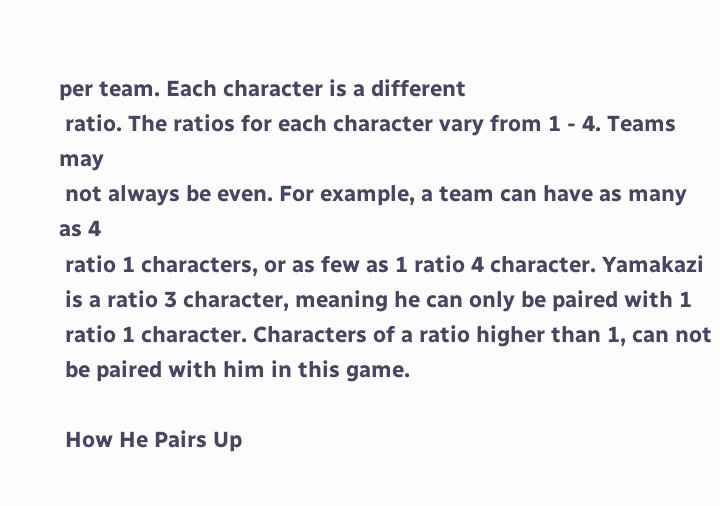per team. Each character is a different
 ratio. The ratios for each character vary from 1 - 4. Teams may
 not always be even. For example, a team can have as many as 4
 ratio 1 characters, or as few as 1 ratio 4 character. Yamakazi
 is a ratio 3 character, meaning he can only be paired with 1
 ratio 1 character. Characters of a ratio higher than 1, can not
 be paired with him in this game.

 How He Pairs Up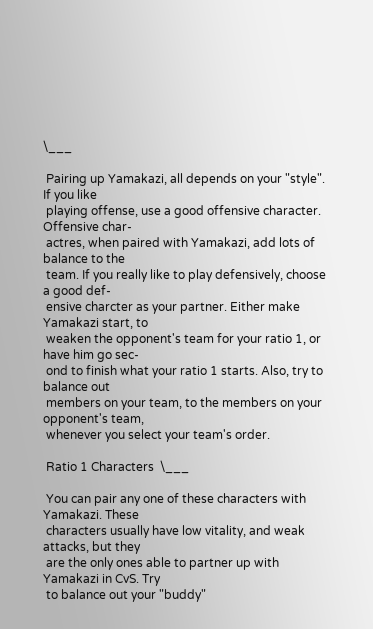\___

 Pairing up Yamakazi, all depends on your "style". If you like
 playing offense, use a good offensive character. Offensive char-
 actres, when paired with Yamakazi, add lots of balance to the
 team. If you really like to play defensively, choose a good def-
 ensive charcter as your partner. Either make Yamakazi start, to
 weaken the opponent's team for your ratio 1, or have him go sec-
 ond to finish what your ratio 1 starts. Also, try to balance out
 members on your team, to the members on your opponent's team,
 whenever you select your team's order.

 Ratio 1 Characters  \___

 You can pair any one of these characters with Yamakazi. These
 characters usually have low vitality, and weak attacks, but they
 are the only ones able to partner up with Yamakazi in CvS. Try
 to balance out your "buddy"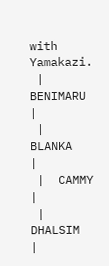with Yamakazi.
 |  BENIMARU   |
 |  BLANKA     |
 |  CAMMY      |
 |  DHALSIM    |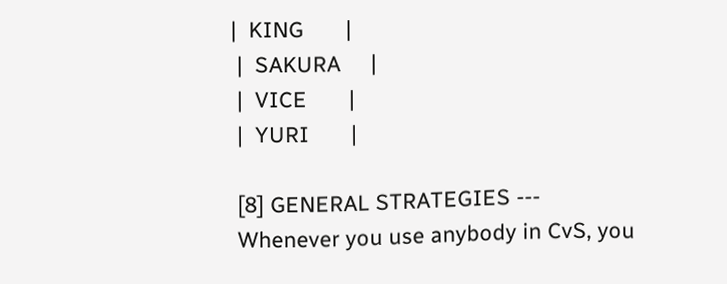|  KING       |
 |  SAKURA     |
 |  VICE       |
 |  YURI       |

 [8] GENERAL STRATEGIES ---
 Whenever you use anybody in CvS, you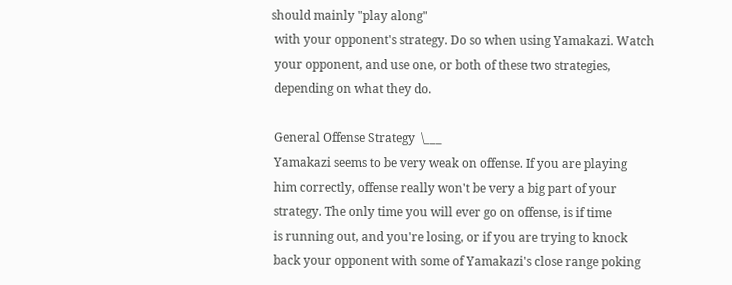should mainly "play along"
 with your opponent's strategy. Do so when using Yamakazi. Watch
 your opponent, and use one, or both of these two strategies,
 depending on what they do.

 General Offense Strategy  \___
 Yamakazi seems to be very weak on offense. If you are playing
 him correctly, offense really won't be very a big part of your
 strategy. The only time you will ever go on offense, is if time
 is running out, and you're losing, or if you are trying to knock
 back your opponent with some of Yamakazi's close range poking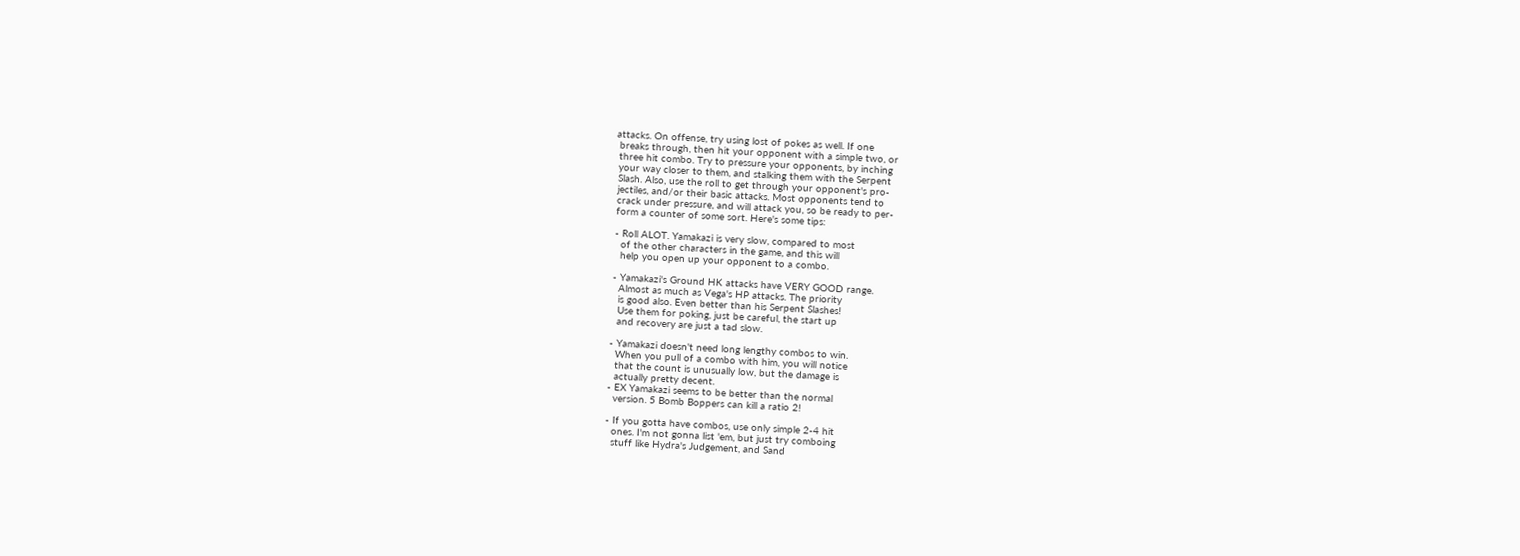attacks. On offense, try using lost of pokes as well. If one
 breaks through, then hit your opponent with a simple two, or
 three hit combo. Try to pressure your opponents, by inching
 your way closer to them, and stalking them with the Serpent
 Slash. Also, use the roll to get through your opponent's pro-
 jectiles, and/or their basic attacks. Most opponents tend to
 crack under pressure, and will attack you, so be ready to per-
 form a counter of some sort. Here's some tips:

 - Roll ALOT. Yamakazi is very slow, compared to most
   of the other characters in the game, and this will
   help you open up your opponent to a combo.

 - Yamakazi's Ground HK attacks have VERY GOOD range.
   Almost as much as Vega's HP attacks. The priority
   is good also. Even better than his Serpent Slashes!
   Use them for poking, just be careful, the start up
   and recovery are just a tad slow.

 - Yamakazi doesn't need long lengthy combos to win.
   When you pull of a combo with him, you will notice
   that the count is unusually low, but the damage is
   actually pretty decent.
 - EX Yamakazi seems to be better than the normal
   version. 5 Bomb Boppers can kill a ratio 2!

 - If you gotta have combos, use only simple 2-4 hit
   ones. I'm not gonna list 'em, but just try comboing
   stuff like Hydra's Judgement, and Sand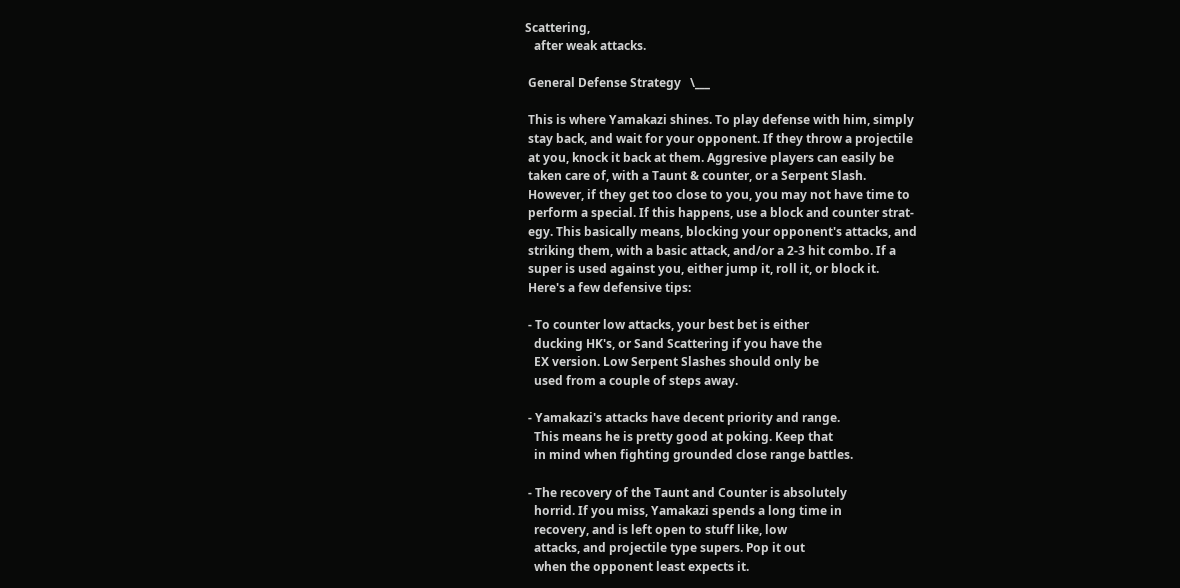Scattering,
   after weak attacks.

 General Defense Strategy   \___

 This is where Yamakazi shines. To play defense with him, simply
 stay back, and wait for your opponent. If they throw a projectile
 at you, knock it back at them. Aggresive players can easily be
 taken care of, with a Taunt & counter, or a Serpent Slash.
 However, if they get too close to you, you may not have time to
 perform a special. If this happens, use a block and counter strat-
 egy. This basically means, blocking your opponent's attacks, and
 striking them, with a basic attack, and/or a 2-3 hit combo. If a
 super is used against you, either jump it, roll it, or block it.
 Here's a few defensive tips:

 - To counter low attacks, your best bet is either
   ducking HK's, or Sand Scattering if you have the
   EX version. Low Serpent Slashes should only be
   used from a couple of steps away.

 - Yamakazi's attacks have decent priority and range.
   This means he is pretty good at poking. Keep that
   in mind when fighting grounded close range battles.

 - The recovery of the Taunt and Counter is absolutely
   horrid. If you miss, Yamakazi spends a long time in
   recovery, and is left open to stuff like, low
   attacks, and projectile type supers. Pop it out
   when the opponent least expects it.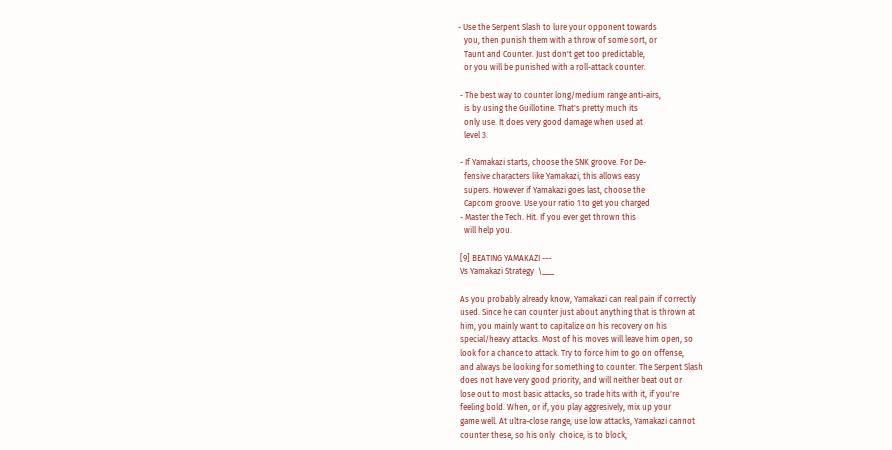- Use the Serpent Slash to lure your opponent towards
   you, then punish them with a throw of some sort, or
   Taunt and Counter. Just don't get too predictable,
   or you will be punished with a roll-attack counter.

 - The best way to counter long/medium range anti-airs,
   is by using the Guillotine. That's pretty much its
   only use. It does very good damage when used at
   level 3.

 - If Yamakazi starts, choose the SNK groove. For De-
   fensive characters like Yamakazi, this allows easy
   supers. However if Yamakazi goes last, choose the
   Capcom groove. Use your ratio 1 to get you charged
 - Master the Tech. Hit. If you ever get thrown this
   will help you.

 [9] BEATING YAMAKAZI ---
 Vs Yamakazi Strategy  \___

 As you probably already know, Yamakazi can real pain if correctly
 used. Since he can counter just about anything that is thrown at
 him, you mainly want to capitalize on his recovery on his
 special/heavy attacks. Most of his moves will leave him open, so
 look for a chance to attack. Try to force him to go on offense,
 and always be looking for something to counter. The Serpent Slash
 does not have very good priority, and will neither beat out or
 lose out to most basic attacks, so trade hits with it, if you're
 feeling bold. When, or if, you play aggresively, mix up your
 game well. At ultra-close range, use low attacks, Yamakazi cannot
 counter these, so his only  choice, is to block,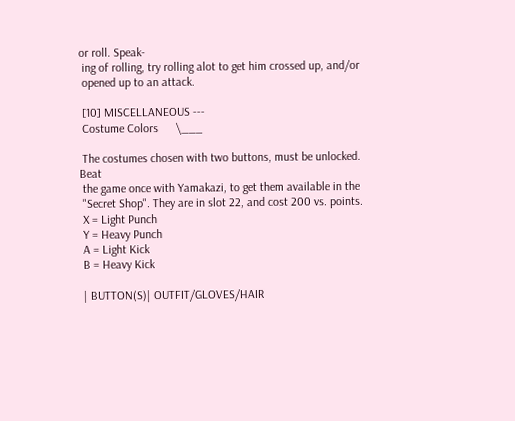or roll. Speak-
 ing of rolling, try rolling alot to get him crossed up, and/or
 opened up to an attack.

 [10] MISCELLANEOUS ---
 Costume Colors      \___

 The costumes chosen with two buttons, must be unlocked. Beat
 the game once with Yamakazi, to get them available in the
 "Secret Shop". They are in slot 22, and cost 200 vs. points.
 X = Light Punch
 Y = Heavy Punch
 A = Light Kick
 B = Heavy Kick

 | BUTTON(S)| OUTFIT/GLOVES/HAIR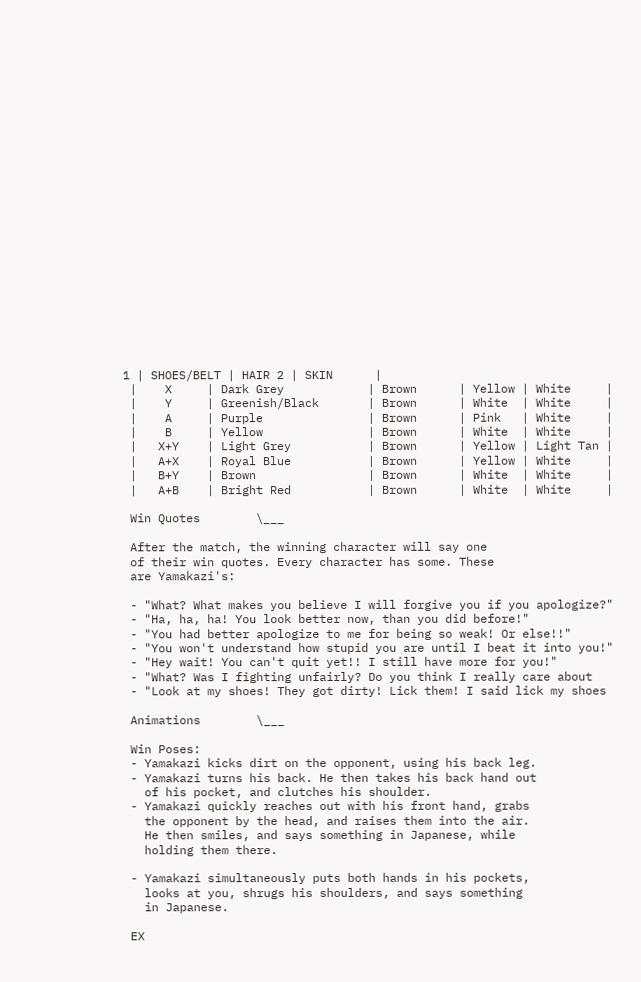1 | SHOES/BELT | HAIR 2 | SKIN      |
 |    X     | Dark Grey            | Brown      | Yellow | White     |
 |    Y     | Greenish/Black       | Brown      | White  | White     |
 |    A     | Purple               | Brown      | Pink   | White     |
 |    B     | Yellow               | Brown      | White  | White     |
 |   X+Y    | Light Grey           | Brown      | Yellow | Light Tan |
 |   A+X    | Royal Blue           | Brown      | Yellow | White     |
 |   B+Y    | Brown                | Brown      | White  | White     |
 |   A+B    | Bright Red           | Brown      | White  | White     |

 Win Quotes        \___

 After the match, the winning character will say one
 of their win quotes. Every character has some. These
 are Yamakazi's:

 - "What? What makes you believe I will forgive you if you apologize?"
 - "Ha, ha, ha! You look better now, than you did before!"
 - "You had better apologize to me for being so weak! Or else!!"
 - "You won't understand how stupid you are until I beat it into you!"
 - "Hey wait! You can't quit yet!! I still have more for you!"
 - "What? Was I fighting unfairly? Do you think I really care about
 - "Look at my shoes! They got dirty! Lick them! I said lick my shoes

 Animations        \___

 Win Poses:
 - Yamakazi kicks dirt on the opponent, using his back leg.
 - Yamakazi turns his back. He then takes his back hand out
   of his pocket, and clutches his shoulder.
 - Yamakazi quickly reaches out with his front hand, grabs
   the opponent by the head, and raises them into the air.
   He then smiles, and says something in Japanese, while
   holding them there.

 - Yamakazi simultaneously puts both hands in his pockets,
   looks at you, shrugs his shoulders, and says something
   in Japanese.

 EX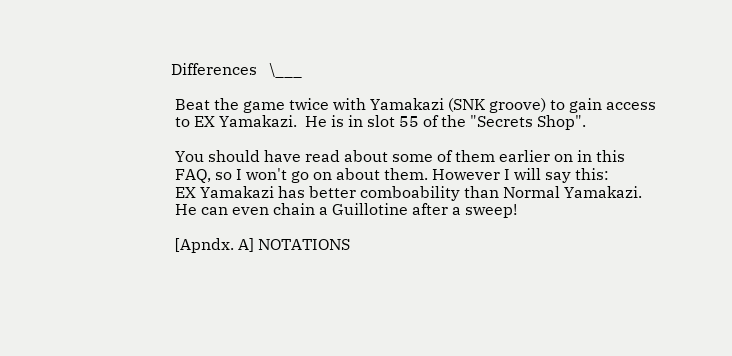Differences   \___

 Beat the game twice with Yamakazi (SNK groove) to gain access
 to EX Yamakazi.  He is in slot 55 of the "Secrets Shop".

 You should have read about some of them earlier on in this
 FAQ, so I won't go on about them. However I will say this:
 EX Yamakazi has better comboability than Normal Yamakazi.
 He can even chain a Guillotine after a sweep!

 [Apndx. A] NOTATIONS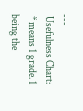---
 Usefulness Chart:
 * means 1 grade. 1 being the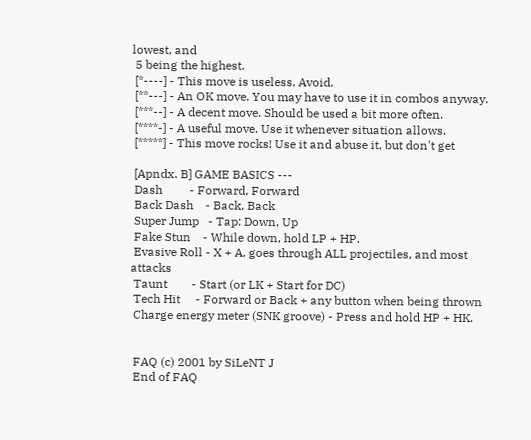lowest, and
 5 being the highest.
 [*----] - This move is useless. Avoid.
 [**---] - An OK move. You may have to use it in combos anyway.
 [***--] - A decent move. Should be used a bit more often.
 [****-] - A useful move. Use it whenever situation allows.
 [*****] - This move rocks! Use it and abuse it, but don't get

 [Apndx. B] GAME BASICS ---
 Dash         - Forward, Forward
 Back Dash    - Back, Back
 Super Jump   - Tap: Down, Up
 Fake Stun    - While down, hold LP + HP.
 Evasive Roll - X + A, goes through ALL projectiles, and most attacks
 Taunt        - Start (or LK + Start for DC)
 Tech Hit     - Forward or Back + any button when being thrown
 Charge energy meter (SNK groove) - Press and hold HP + HK.


 FAQ (c) 2001 by SiLeNT J
 End of FAQ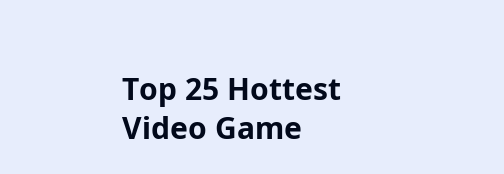Top 25 Hottest Video Game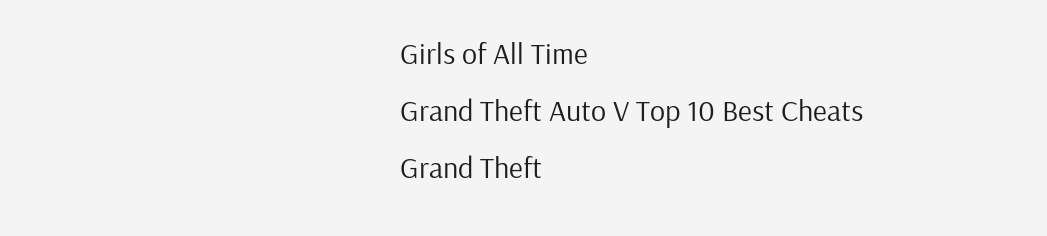Girls of All Time
Grand Theft Auto V Top 10 Best Cheats
Grand Theft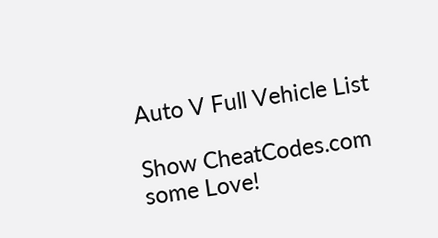Auto V Full Vehicle List

Show CheatCodes.com some Love!